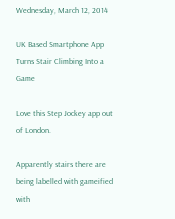Wednesday, March 12, 2014

UK Based Smartphone App Turns Stair Climbing Into a Game

Love this Step Jockey app out of London.

Apparently stairs there are being labelled with gameified with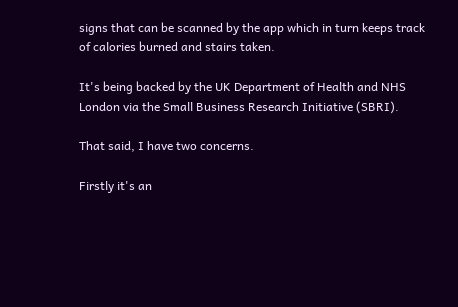signs that can be scanned by the app which in turn keeps track of calories burned and stairs taken.

It's being backed by the UK Department of Health and NHS London via the Small Business Research Initiative (SBRI).

That said, I have two concerns.

Firstly it's an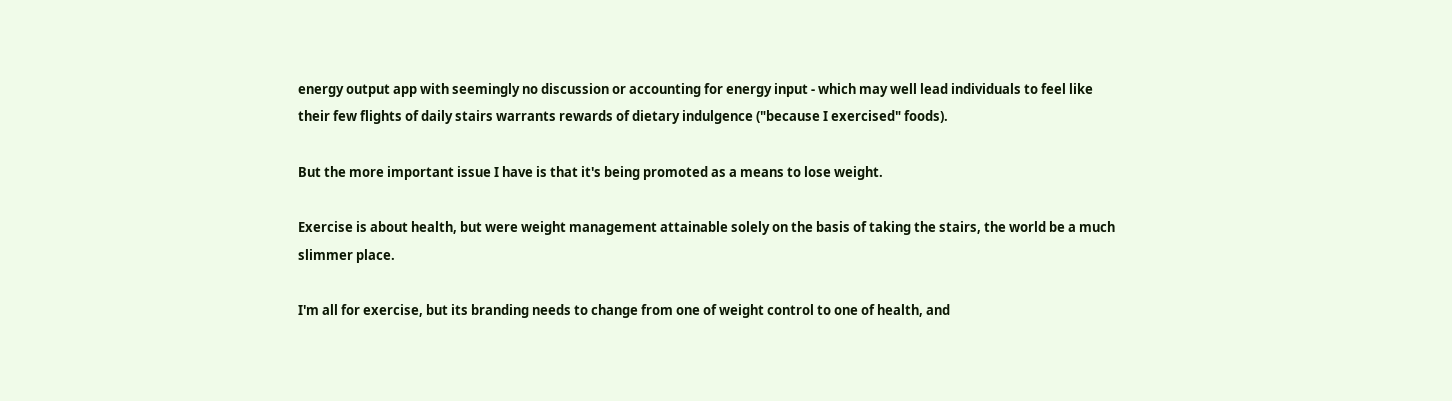energy output app with seemingly no discussion or accounting for energy input - which may well lead individuals to feel like their few flights of daily stairs warrants rewards of dietary indulgence ("because I exercised" foods).

But the more important issue I have is that it's being promoted as a means to lose weight.

Exercise is about health, but were weight management attainable solely on the basis of taking the stairs, the world be a much slimmer place.

I'm all for exercise, but its branding needs to change from one of weight control to one of health, and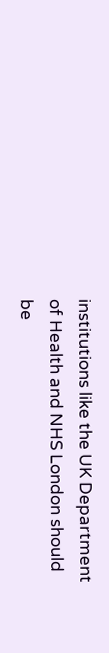institutions like the UK Department of Health and NHS London should be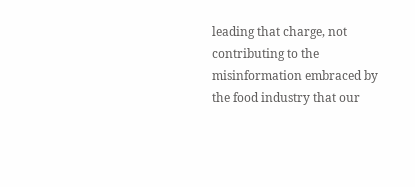leading that charge, not contributing to the misinformation embraced by the food industry that our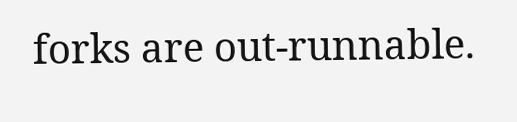forks are out-runnable.